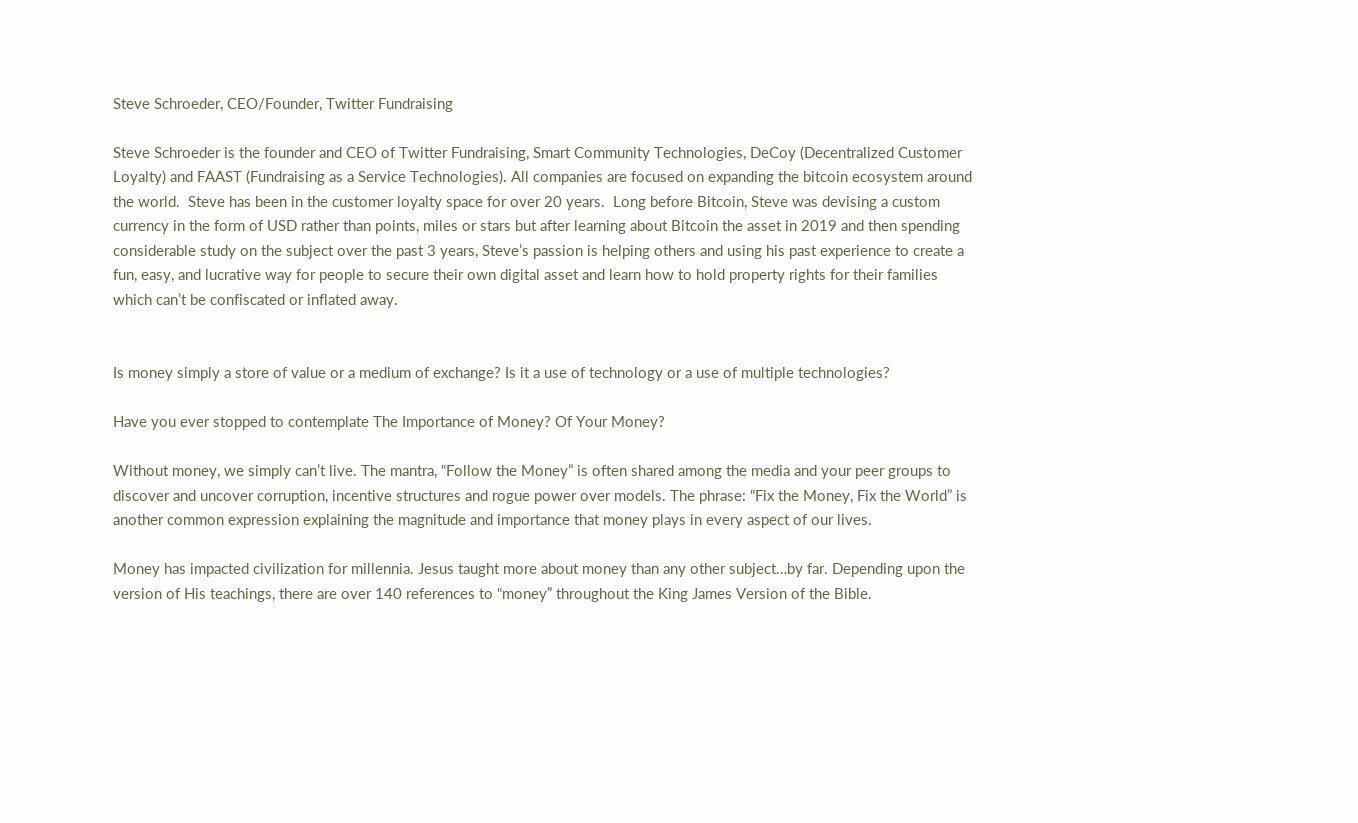Steve Schroeder, CEO/Founder, Twitter Fundraising

Steve Schroeder is the founder and CEO of Twitter Fundraising, Smart Community Technologies, DeCoy (Decentralized Customer Loyalty) and FAAST (Fundraising as a Service Technologies). All companies are focused on expanding the bitcoin ecosystem around the world.  Steve has been in the customer loyalty space for over 20 years.  Long before Bitcoin, Steve was devising a custom currency in the form of USD rather than points, miles or stars but after learning about Bitcoin the asset in 2019 and then spending considerable study on the subject over the past 3 years, Steve’s passion is helping others and using his past experience to create a fun, easy, and lucrative way for people to secure their own digital asset and learn how to hold property rights for their families which can’t be confiscated or inflated away.


Is money simply a store of value or a medium of exchange? Is it a use of technology or a use of multiple technologies?

Have you ever stopped to contemplate The Importance of Money? Of Your Money?

Without money, we simply can’t live. The mantra, “Follow the Money” is often shared among the media and your peer groups to discover and uncover corruption, incentive structures and rogue power over models. The phrase: “Fix the Money, Fix the World” is another common expression explaining the magnitude and importance that money plays in every aspect of our lives.

Money has impacted civilization for millennia. Jesus taught more about money than any other subject…by far. Depending upon the version of His teachings, there are over 140 references to “money” throughout the King James Version of the Bible.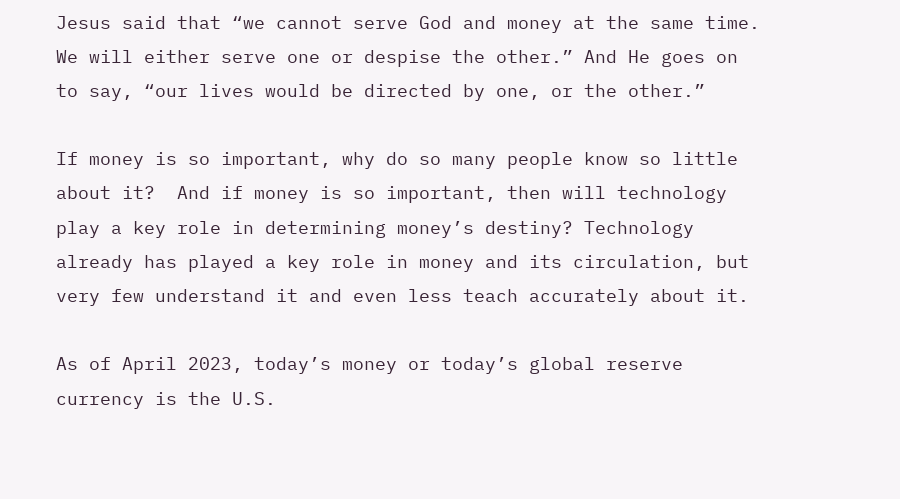Jesus said that “we cannot serve God and money at the same time. We will either serve one or despise the other.” And He goes on to say, “our lives would be directed by one, or the other.”

If money is so important, why do so many people know so little about it?  And if money is so important, then will technology play a key role in determining money’s destiny? Technology already has played a key role in money and its circulation, but very few understand it and even less teach accurately about it.

As of April 2023, today’s money or today’s global reserve currency is the U.S.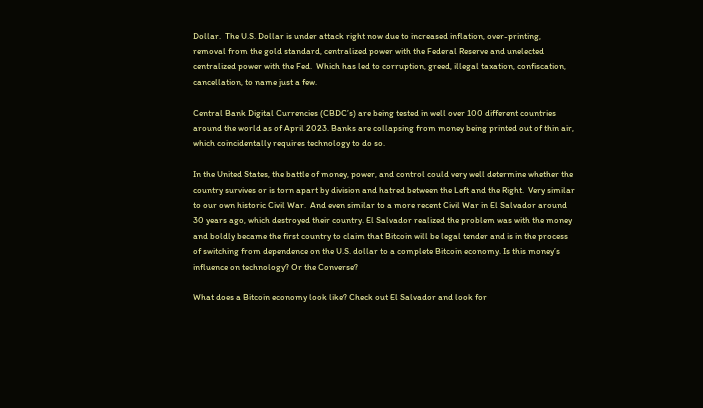Dollar.  The U.S. Dollar is under attack right now due to increased inflation, over-printing, removal from the gold standard, centralized power with the Federal Reserve and unelected centralized power with the Fed.  Which has led to corruption, greed, illegal taxation, confiscation, cancellation, to name just a few.

Central Bank Digital Currencies (CBDC’s) are being tested in well over 100 different countries around the world as of April 2023. Banks are collapsing from money being printed out of thin air, which coincidentally requires technology to do so.

In the United States, the battle of money, power, and control could very well determine whether the country survives or is torn apart by division and hatred between the Left and the Right.  Very similar to our own historic Civil War.  And even similar to a more recent Civil War in El Salvador around 30 years ago, which destroyed their country. El Salvador realized the problem was with the money and boldly became the first country to claim that Bitcoin will be legal tender and is in the process of switching from dependence on the U.S. dollar to a complete Bitcoin economy. Is this money’s influence on technology? Or the Converse?

What does a Bitcoin economy look like? Check out El Salvador and look for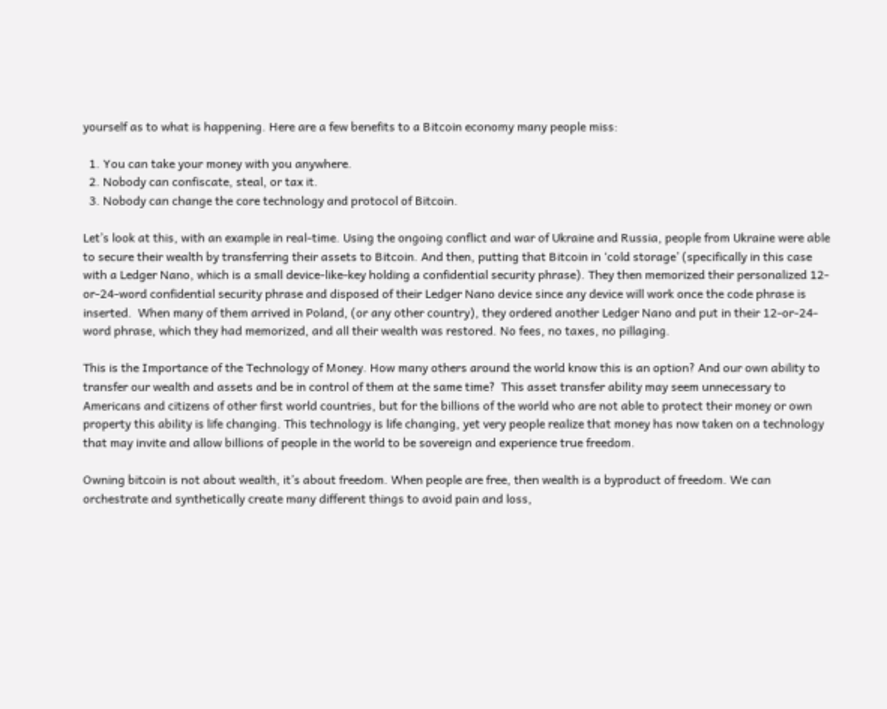yourself as to what is happening. Here are a few benefits to a Bitcoin economy many people miss:

  1. You can take your money with you anywhere.
  2. Nobody can confiscate, steal, or tax it.
  3. Nobody can change the core technology and protocol of Bitcoin.

Let’s look at this, with an example in real-time. Using the ongoing conflict and war of Ukraine and Russia, people from Ukraine were able to secure their wealth by transferring their assets to Bitcoin. And then, putting that Bitcoin in ‘cold storage’ (specifically in this case with a Ledger Nano, which is a small device-like-key holding a confidential security phrase). They then memorized their personalized 12-or-24-word confidential security phrase and disposed of their Ledger Nano device since any device will work once the code phrase is inserted.  When many of them arrived in Poland, (or any other country), they ordered another Ledger Nano and put in their 12-or-24-word phrase, which they had memorized, and all their wealth was restored. No fees, no taxes, no pillaging.

This is the Importance of the Technology of Money. How many others around the world know this is an option? And our own ability to transfer our wealth and assets and be in control of them at the same time?  This asset transfer ability may seem unnecessary to Americans and citizens of other first world countries, but for the billions of the world who are not able to protect their money or own property this ability is life changing. This technology is life changing, yet very people realize that money has now taken on a technology that may invite and allow billions of people in the world to be sovereign and experience true freedom.

Owning bitcoin is not about wealth, it’s about freedom. When people are free, then wealth is a byproduct of freedom. We can orchestrate and synthetically create many different things to avoid pain and loss,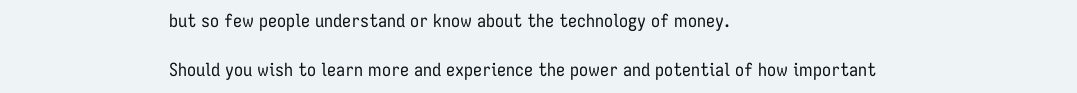but so few people understand or know about the technology of money.

Should you wish to learn more and experience the power and potential of how important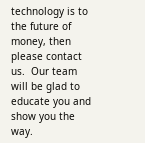technology is to the future of money, then please contact us.  Our team will be glad to educate you and show you the way.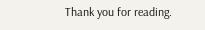Thank you for reading.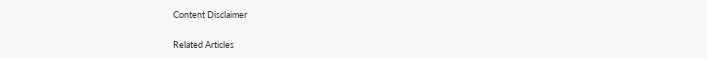Content Disclaimer

Related Articles